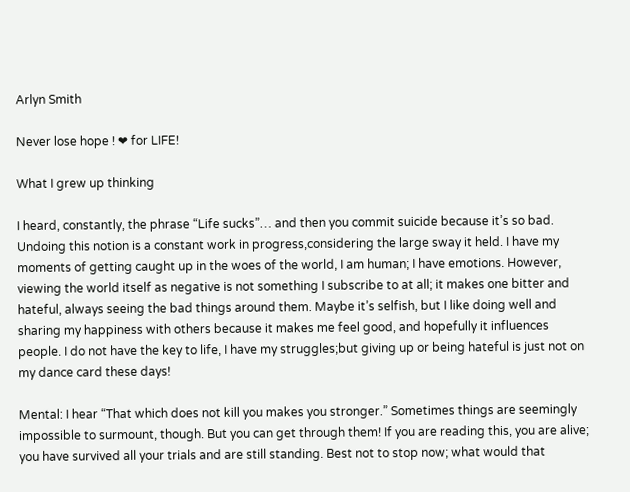Arlyn Smith

Never lose hope ! ❤ for LIFE!

What I grew up thinking

I heard, constantly, the phrase “Life sucks”… and then you commit suicide because it’s so bad. Undoing this notion is a constant work in progress,considering the large sway it held. I have my moments of getting caught up in the woes of the world, I am human; I have emotions. However, viewing the world itself as negative is not something I subscribe to at all; it makes one bitter and hateful, always seeing the bad things around them. Maybe it’s selfish, but I like doing well and sharing my happiness with others because it makes me feel good, and hopefully it influences people. I do not have the key to life, I have my struggles;but giving up or being hateful is just not on my dance card these days!

Mental: I hear “That which does not kill you makes you stronger.” Sometimes things are seemingly impossible to surmount, though. But you can get through them! If you are reading this, you are alive; you have survived all your trials and are still standing. Best not to stop now; what would that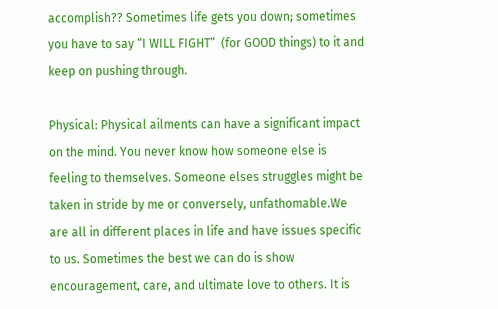accomplish?? Sometimes life gets you down; sometimes you have to say “I WILL FIGHT”  (for GOOD things) to it and keep on pushing through.

Physical: Physical ailments can have a significant impact on the mind. You never know how someone else is feeling to themselves. Someone elses struggles might be taken in stride by me or conversely, unfathomable.We are all in different places in life and have issues specific to us. Sometimes the best we can do is show encouragement, care, and ultimate love to others. It is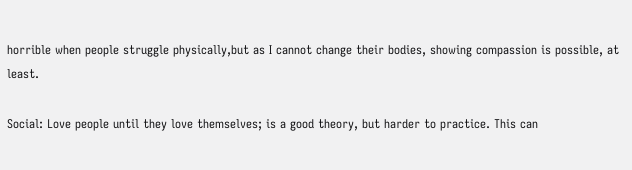horrible when people struggle physically,but as I cannot change their bodies, showing compassion is possible, at least.

Social: Love people until they love themselves; is a good theory, but harder to practice. This can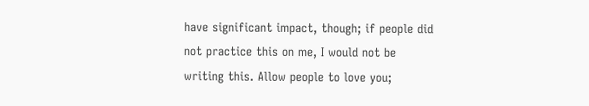have significant impact, though; if people did not practice this on me, I would not be writing this. Allow people to love you;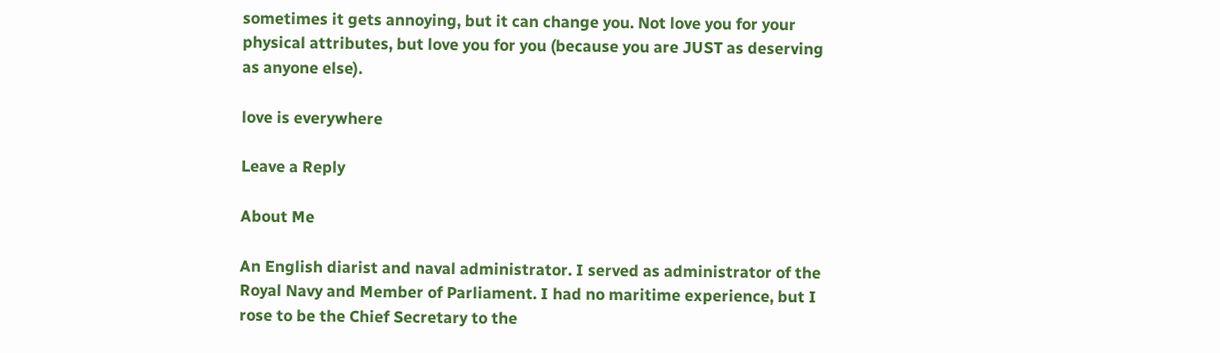sometimes it gets annoying, but it can change you. Not love you for your physical attributes, but love you for you (because you are JUST as deserving as anyone else).

love is everywhere

Leave a Reply

About Me

An English diarist and naval administrator. I served as administrator of the Royal Navy and Member of Parliament. I had no maritime experience, but I rose to be the Chief Secretary to the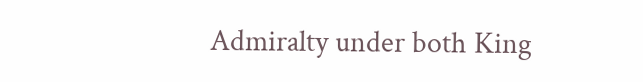Admiralty under both King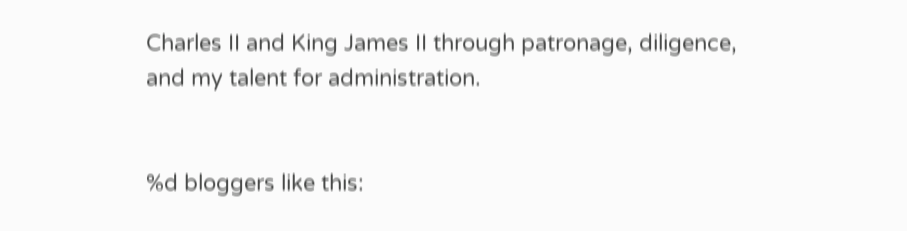Charles II and King James II through patronage, diligence, and my talent for administration.


%d bloggers like this: